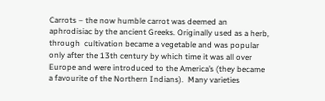Carrots – the now humble carrot was deemed an aphrodisiac by the ancient Greeks. Originally used as a herb, through  cultivation became a vegetable and was popular only after the 13th century by which time it was all over Europe and were introduced to the America’s (they became a favourite of the Northern Indians).  Many varieties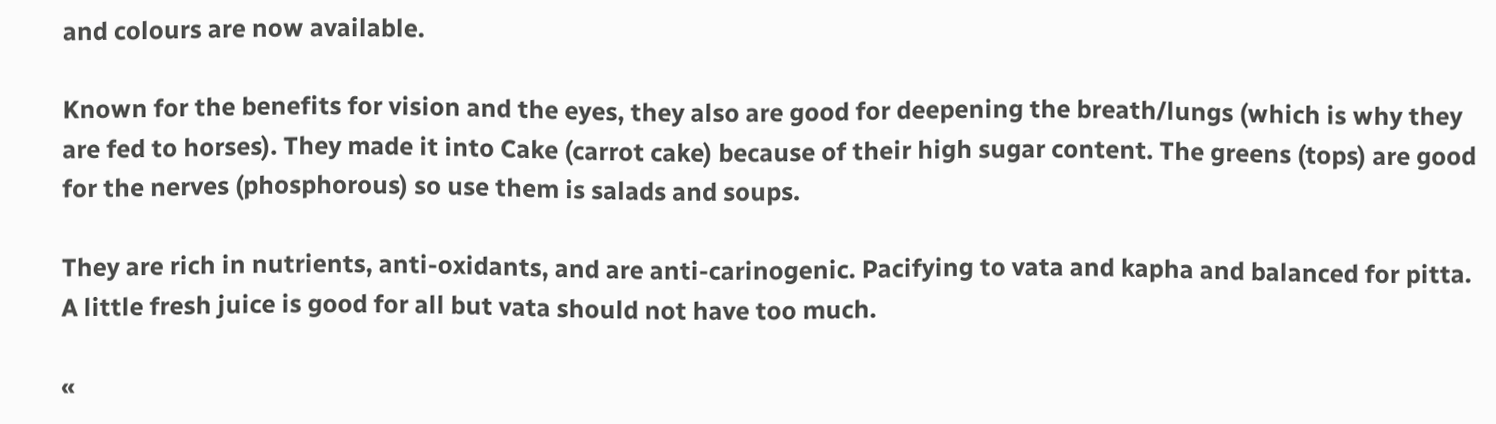and colours are now available.

Known for the benefits for vision and the eyes, they also are good for deepening the breath/lungs (which is why they are fed to horses). They made it into Cake (carrot cake) because of their high sugar content. The greens (tops) are good for the nerves (phosphorous) so use them is salads and soups.

They are rich in nutrients, anti-oxidants, and are anti-carinogenic. Pacifying to vata and kapha and balanced for pitta. A little fresh juice is good for all but vata should not have too much.

«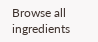Browse all ingredients